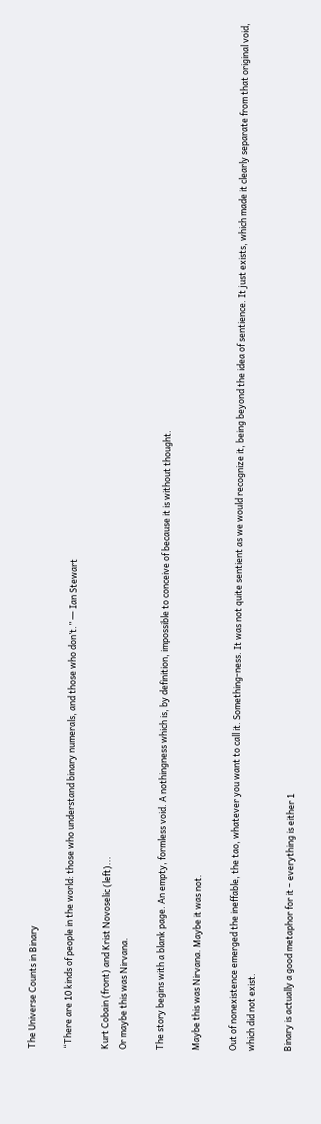The Universe Counts in Binary

“There are 10 kinds of people in the world: those who understand binary numerals, and those who don’t.” ― Ian Stewart

Kurt Cobain (front) and Krist Novoselic (left)...
Or maybe this was Nirvana.

The story begins with a blank page. An empty, formless void. A nothingness which is, by definition, impossible to conceive of because it is without thought.

Maybe this was Nirvana. Maybe it was not.

Out of nonexistence emerged the ineffable, the tao, whatever you want to call it. Something-ness. It was not quite sentient as we would recognize it, being beyond the idea of sentience. It just exists, which made it clearly separate from that original void, which did not exist.

Binary is actually a good metaphor for it – everything is either 1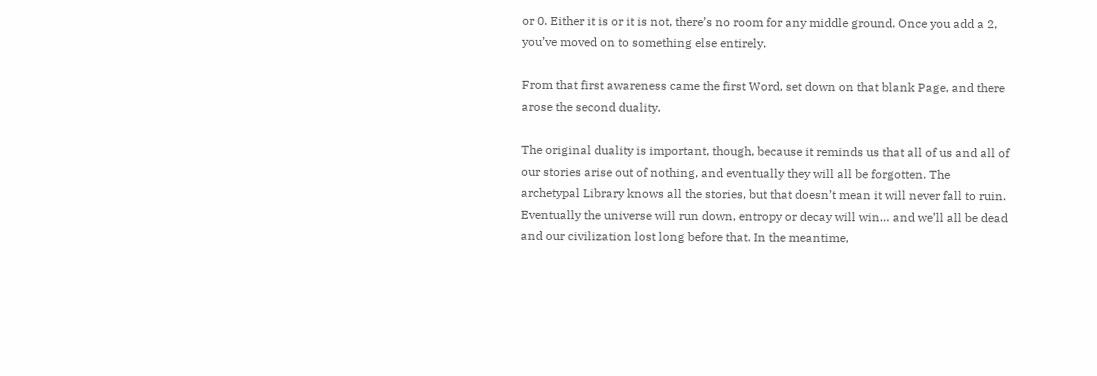or 0. Either it is or it is not, there’s no room for any middle ground. Once you add a 2, you’ve moved on to something else entirely.

From that first awareness came the first Word, set down on that blank Page, and there arose the second duality.

The original duality is important, though, because it reminds us that all of us and all of our stories arise out of nothing, and eventually they will all be forgotten. The archetypal Library knows all the stories, but that doesn’t mean it will never fall to ruin. Eventually the universe will run down, entropy or decay will win… and we’ll all be dead and our civilization lost long before that. In the meantime,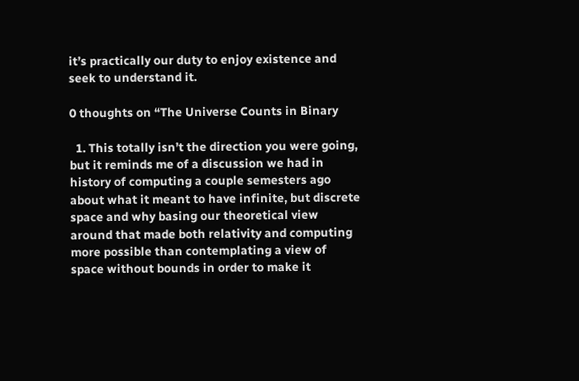it’s practically our duty to enjoy existence and seek to understand it.

0 thoughts on “The Universe Counts in Binary

  1. This totally isn’t the direction you were going, but it reminds me of a discussion we had in history of computing a couple semesters ago about what it meant to have infinite, but discrete space and why basing our theoretical view around that made both relativity and computing more possible than contemplating a view of space without bounds in order to make it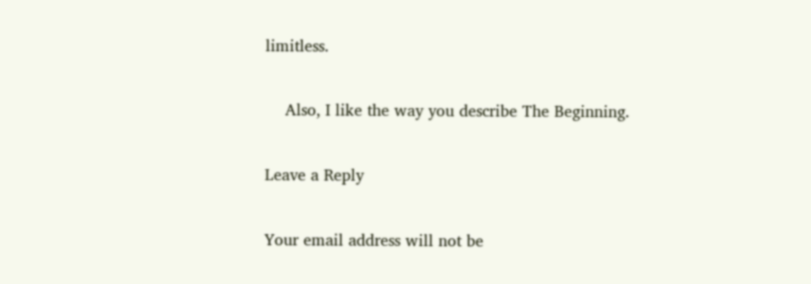limitless.

    Also, I like the way you describe The Beginning.

Leave a Reply

Your email address will not be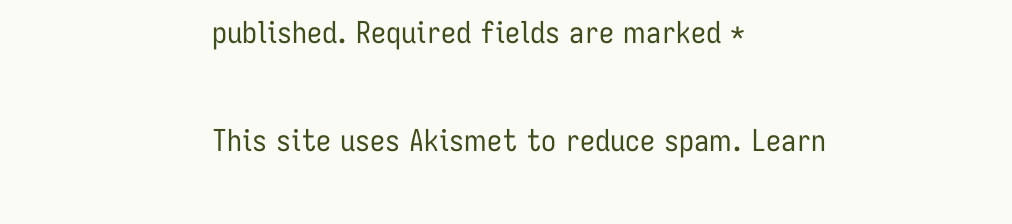published. Required fields are marked *

This site uses Akismet to reduce spam. Learn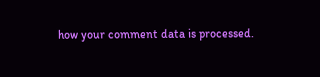how your comment data is processed.